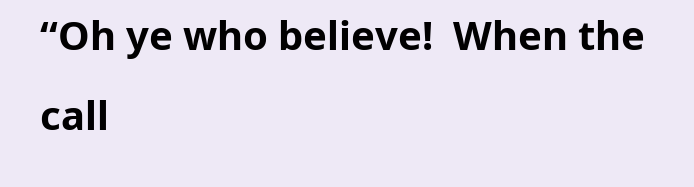“Oh ye who believe!  When the call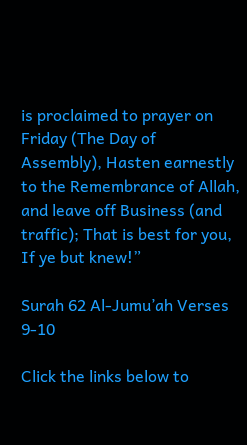is proclaimed to prayer on Friday (The Day of Assembly), Hasten earnestly to the Remembrance of Allah, and leave off Business (and traffic); That is best for you, If ye but knew!”

Surah 62 Al-Jumu’ah Verses 9-10

Click the links below to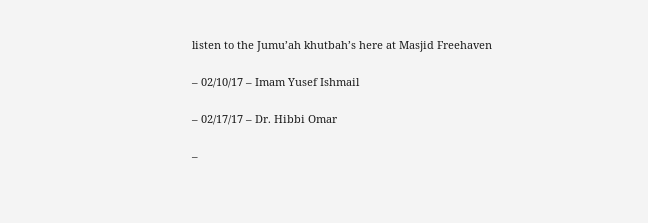listen to the Jumu’ah khutbah’s here at Masjid Freehaven

– 02/10/17 – Imam Yusef Ishmail

– 02/17/17 – Dr. Hibbi Omar

–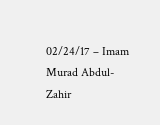02/24/17 – Imam Murad Abdul-Zahir